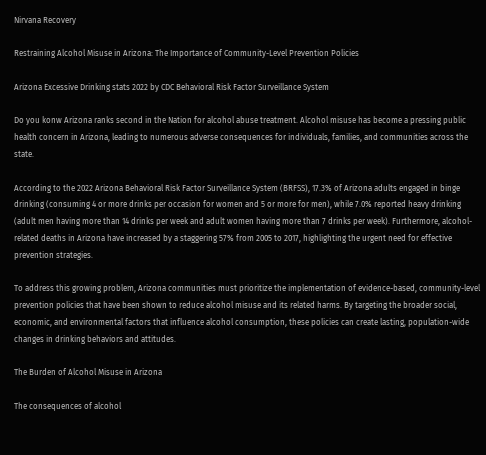Nirvana Recovery

Restraining Alcohol Misuse in Arizona: The Importance of Community-Level Prevention Policies

Arizona Excessive Drinking stats 2022 by CDC Behavioral Risk Factor Surveillance System

Do you konw Arizona ranks second in the Nation for alcohol abuse treatment. Alcohol misuse has become a pressing public health concern in Arizona, leading to numerous adverse consequences for individuals, families, and communities across the state.

According to the 2022 Arizona Behavioral Risk Factor Surveillance System (BRFSS), 17.3% of Arizona adults engaged in binge drinking (consuming 4 or more drinks per occasion for women and 5 or more for men), while 7.0% reported heavy drinking (adult men having more than 14 drinks per week and adult women having more than 7 drinks per week). Furthermore, alcohol-related deaths in Arizona have increased by a staggering 57% from 2005 to 2017, highlighting the urgent need for effective prevention strategies.

To address this growing problem, Arizona communities must prioritize the implementation of evidence-based, community-level prevention policies that have been shown to reduce alcohol misuse and its related harms. By targeting the broader social, economic, and environmental factors that influence alcohol consumption, these policies can create lasting, population-wide changes in drinking behaviors and attitudes.

The Burden of Alcohol Misuse in Arizona

The consequences of alcohol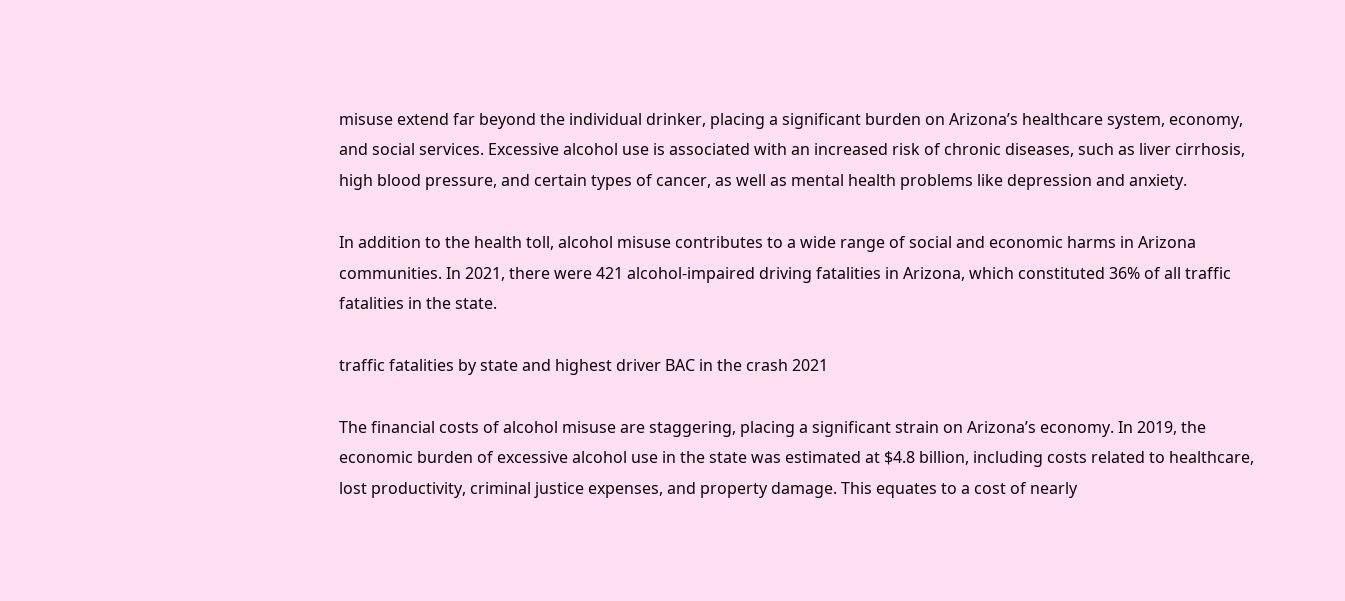misuse extend far beyond the individual drinker, placing a significant burden on Arizona’s healthcare system, economy, and social services. Excessive alcohol use is associated with an increased risk of chronic diseases, such as liver cirrhosis, high blood pressure, and certain types of cancer, as well as mental health problems like depression and anxiety.

In addition to the health toll, alcohol misuse contributes to a wide range of social and economic harms in Arizona communities. In 2021, there were 421 alcohol-impaired driving fatalities in Arizona, which constituted 36% of all traffic fatalities in the state.

traffic fatalities by state and highest driver BAC in the crash 2021

The financial costs of alcohol misuse are staggering, placing a significant strain on Arizona’s economy. In 2019, the economic burden of excessive alcohol use in the state was estimated at $4.8 billion, including costs related to healthcare, lost productivity, criminal justice expenses, and property damage. This equates to a cost of nearly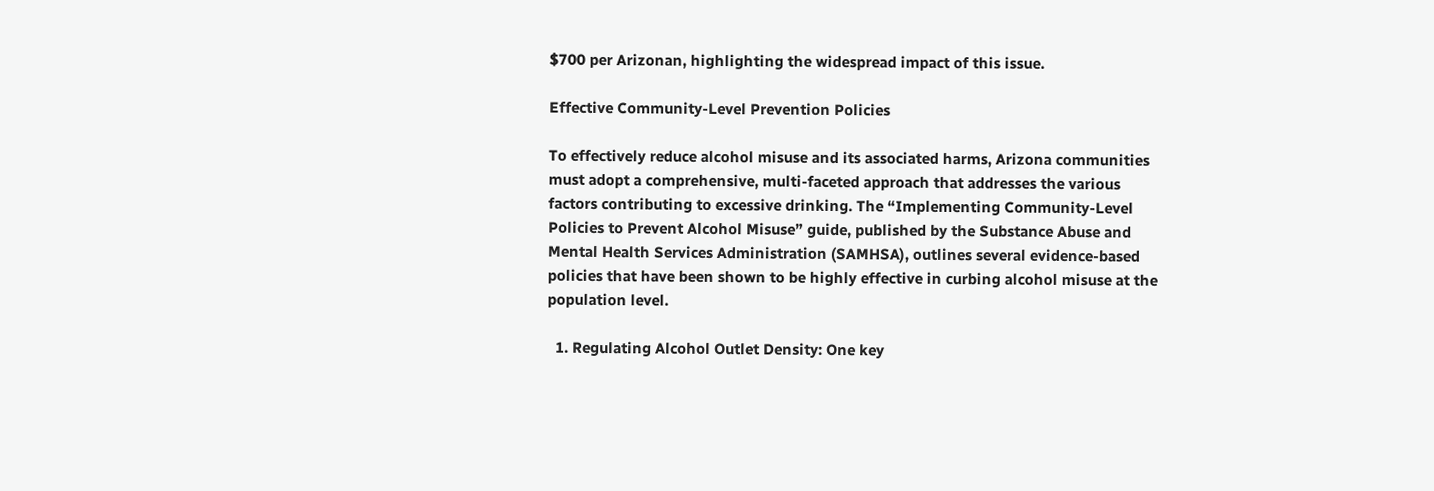$700 per Arizonan, highlighting the widespread impact of this issue.

Effective Community-Level Prevention Policies

To effectively reduce alcohol misuse and its associated harms, Arizona communities must adopt a comprehensive, multi-faceted approach that addresses the various factors contributing to excessive drinking. The “Implementing Community-Level Policies to Prevent Alcohol Misuse” guide, published by the Substance Abuse and Mental Health Services Administration (SAMHSA), outlines several evidence-based policies that have been shown to be highly effective in curbing alcohol misuse at the population level.

  1. Regulating Alcohol Outlet Density: One key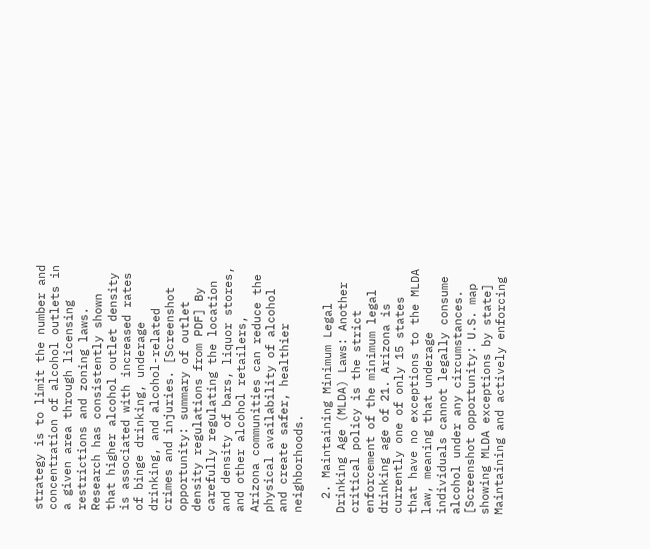strategy is to limit the number and concentration of alcohol outlets in a given area through licensing restrictions and zoning laws. Research has consistently shown that higher alcohol outlet density is associated with increased rates of binge drinking, underage drinking, and alcohol-related crimes and injuries. [Screenshot opportunity: summary of outlet density regulations from PDF] By carefully regulating the location and density of bars, liquor stores, and other alcohol retailers, Arizona communities can reduce the physical availability of alcohol and create safer, healthier neighborhoods.

  2. Maintaining Minimum Legal Drinking Age (MLDA) Laws: Another critical policy is the strict enforcement of the minimum legal drinking age of 21. Arizona is currently one of only 15 states that have no exceptions to the MLDA law, meaning that underage individuals cannot legally consume alcohol under any circumstances. [Screenshot opportunity: U.S. map showing MLDA exceptions by state] Maintaining and actively enforcing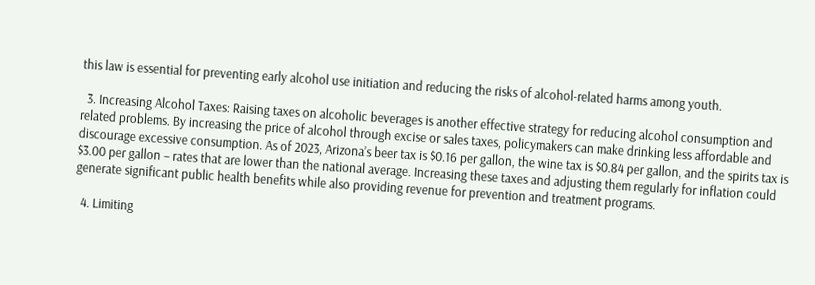this law is essential for preventing early alcohol use initiation and reducing the risks of alcohol-related harms among youth.

  3. Increasing Alcohol Taxes: Raising taxes on alcoholic beverages is another effective strategy for reducing alcohol consumption and related problems. By increasing the price of alcohol through excise or sales taxes, policymakers can make drinking less affordable and discourage excessive consumption. As of 2023, Arizona’s beer tax is $0.16 per gallon, the wine tax is $0.84 per gallon, and the spirits tax is $3.00 per gallon – rates that are lower than the national average. Increasing these taxes and adjusting them regularly for inflation could generate significant public health benefits while also providing revenue for prevention and treatment programs.

  4. Limiting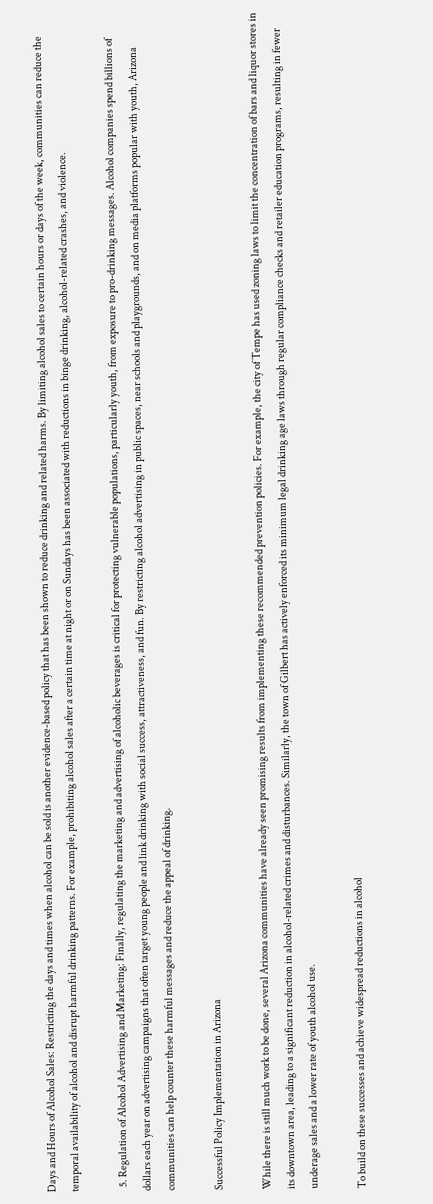Days and Hours of Alcohol Sales: Restricting the days and times when alcohol can be sold is another evidence-based policy that has been shown to reduce drinking and related harms. By limiting alcohol sales to certain hours or days of the week, communities can reduce the temporal availability of alcohol and disrupt harmful drinking patterns. For example, prohibiting alcohol sales after a certain time at night or on Sundays has been associated with reductions in binge drinking, alcohol-related crashes, and violence.

  5. Regulation of Alcohol Advertising and Marketing: Finally, regulating the marketing and advertising of alcoholic beverages is critical for protecting vulnerable populations, particularly youth, from exposure to pro-drinking messages. Alcohol companies spend billions of dollars each year on advertising campaigns that often target young people and link drinking with social success, attractiveness, and fun. By restricting alcohol advertising in public spaces, near schools and playgrounds, and on media platforms popular with youth, Arizona communities can help counter these harmful messages and reduce the appeal of drinking.

Successful Policy Implementation in Arizona

While there is still much work to be done, several Arizona communities have already seen promising results from implementing these recommended prevention policies. For example, the city of Tempe has used zoning laws to limit the concentration of bars and liquor stores in its downtown area, leading to a significant reduction in alcohol-related crimes and disturbances. Similarly, the town of Gilbert has actively enforced its minimum legal drinking age laws through regular compliance checks and retailer education programs, resulting in fewer underage sales and a lower rate of youth alcohol use.

To build on these successes and achieve widespread reductions in alcohol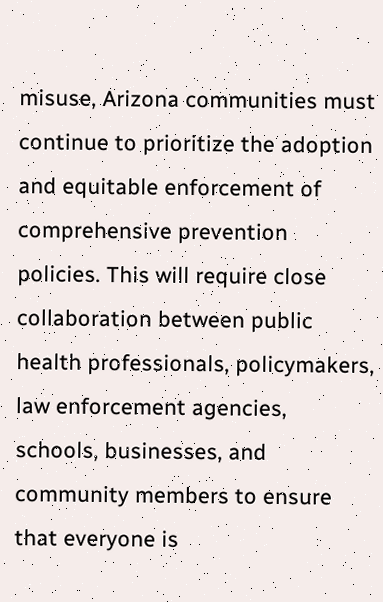misuse, Arizona communities must continue to prioritize the adoption and equitable enforcement of comprehensive prevention policies. This will require close collaboration between public health professionals, policymakers, law enforcement agencies, schools, businesses, and community members to ensure that everyone is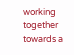working together towards a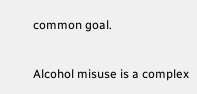common goal.


Alcohol misuse is a complex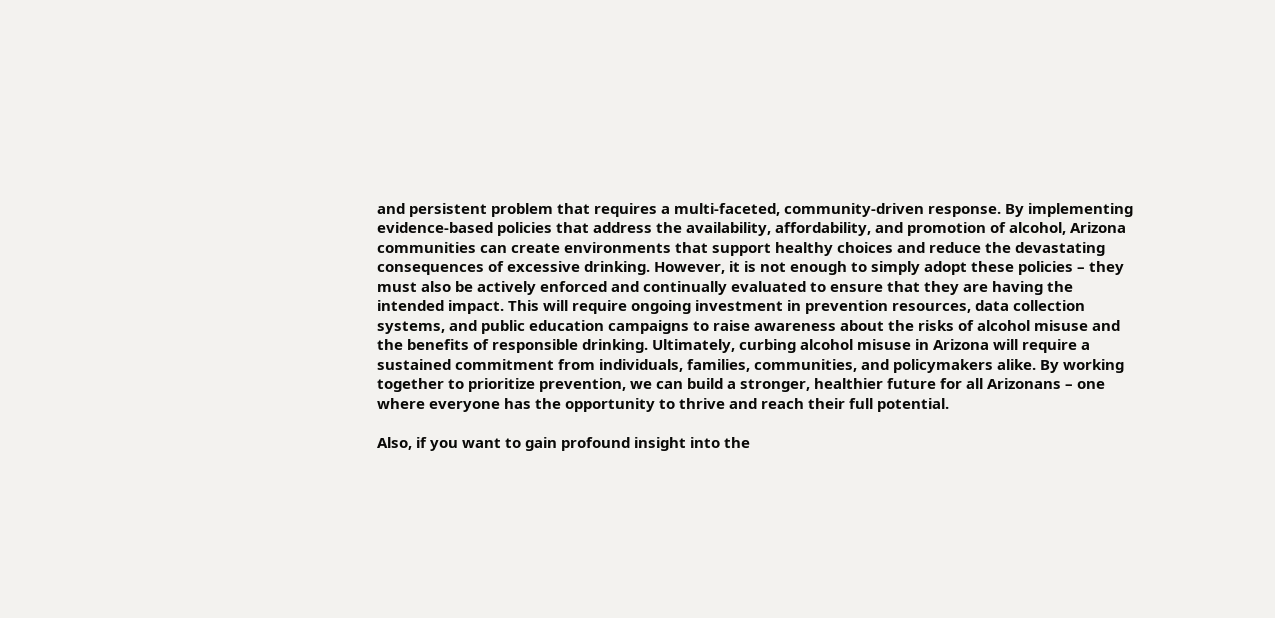and persistent problem that requires a multi-faceted, community-driven response. By implementing evidence-based policies that address the availability, affordability, and promotion of alcohol, Arizona communities can create environments that support healthy choices and reduce the devastating consequences of excessive drinking. However, it is not enough to simply adopt these policies – they must also be actively enforced and continually evaluated to ensure that they are having the intended impact. This will require ongoing investment in prevention resources, data collection systems, and public education campaigns to raise awareness about the risks of alcohol misuse and the benefits of responsible drinking. Ultimately, curbing alcohol misuse in Arizona will require a sustained commitment from individuals, families, communities, and policymakers alike. By working together to prioritize prevention, we can build a stronger, healthier future for all Arizonans – one where everyone has the opportunity to thrive and reach their full potential.

Also, if you want to gain profound insight into the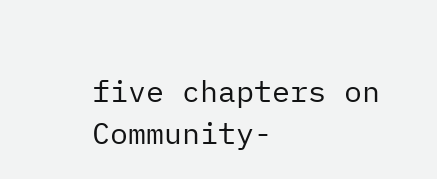five chapters on Community-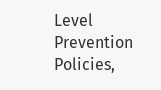Level Prevention Policies,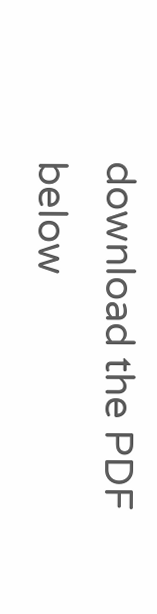download the PDF below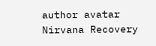author avatar
Nirvana Recovery